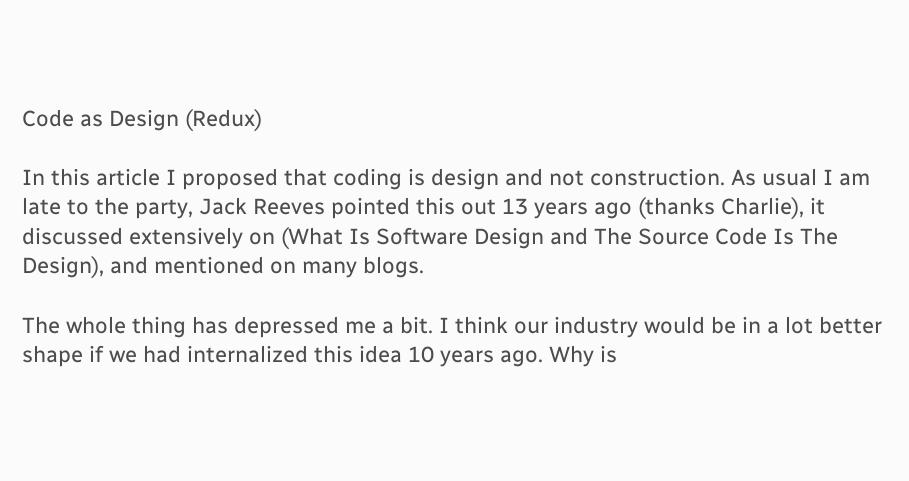Code as Design (Redux)

In this article I proposed that coding is design and not construction. As usual I am late to the party, Jack Reeves pointed this out 13 years ago (thanks Charlie), it discussed extensively on (What Is Software Design and The Source Code Is The Design), and mentioned on many blogs.

The whole thing has depressed me a bit. I think our industry would be in a lot better shape if we had internalized this idea 10 years ago. Why is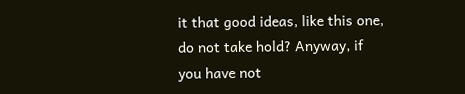it that good ideas, like this one, do not take hold? Anyway, if you have not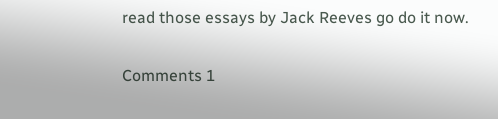read those essays by Jack Reeves go do it now.

Comments 1